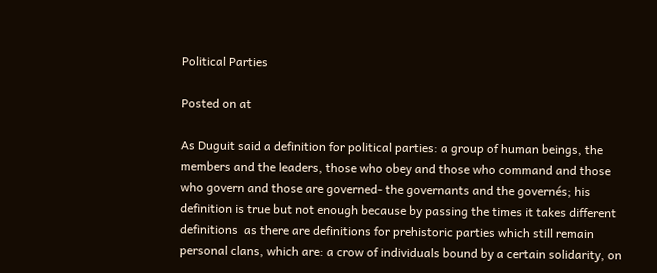Political Parties

Posted on at

As Duguit said a definition for political parties: a group of human beings, the members and the leaders, those who obey and those who command and those who govern and those are governed- the governants and the governés; his definition is true but not enough because by passing the times it takes different definitions  as there are definitions for prehistoric parties which still remain personal clans, which are: a crow of individuals bound by a certain solidarity, on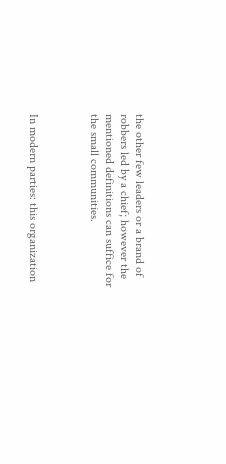the other few leaders or a brand of robbers led by a chief; however the mentioned definitions can suffice for the small communities.



In modern parties: this organization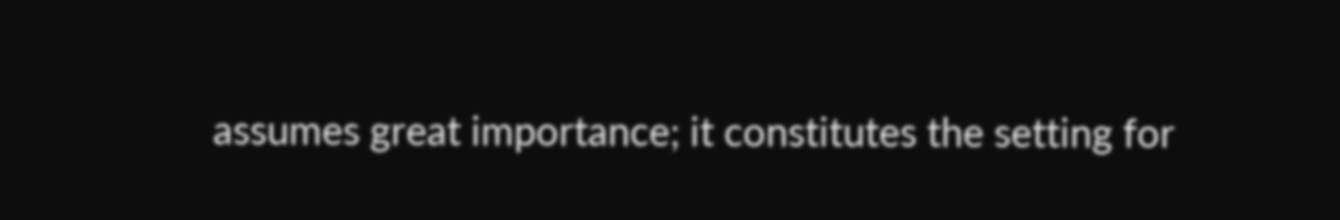assumes great importance; it constitutes the setting for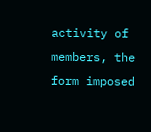activity of members, the form imposed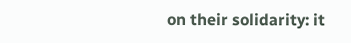on their solidarity: it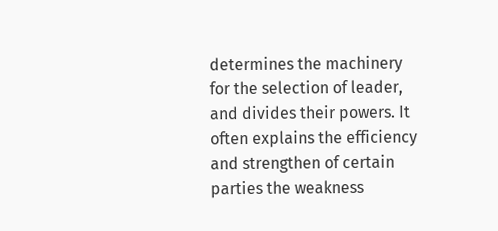determines the machinery for the selection of leader, and divides their powers. It often explains the efficiency and strengthen of certain parties the weakness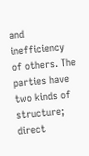and inefficiency of others. The parties have two kinds of structure; direct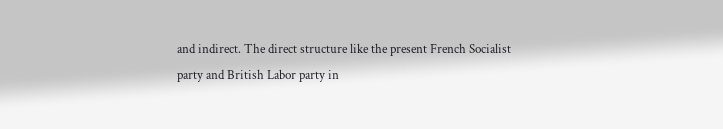and indirect. The direct structure like the present French Socialist party and British Labor party in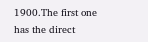1900.The first one has the direct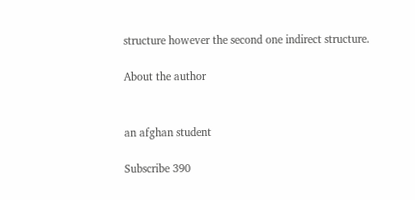structure however the second one indirect structure.

About the author


an afghan student

Subscribe 390